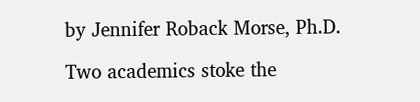by Jennifer Roback Morse, Ph.D.

Two academics stoke the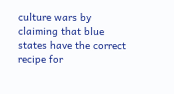culture wars by claiming that blue states have the correct recipe for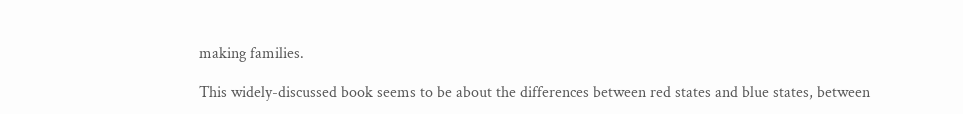making families.

This widely-discussed book seems to be about the differences between red states and blue states, between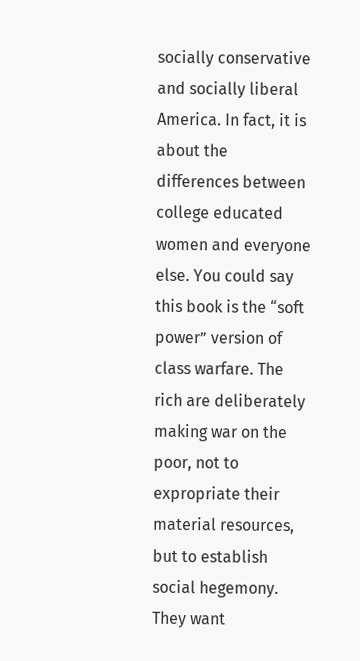socially conservative and socially liberal America. In fact, it is about the differences between college educated women and everyone else. You could say this book is the “soft power” version of class warfare. The rich are deliberately making war on the poor, not to expropriate their material resources, but to establish social hegemony. They want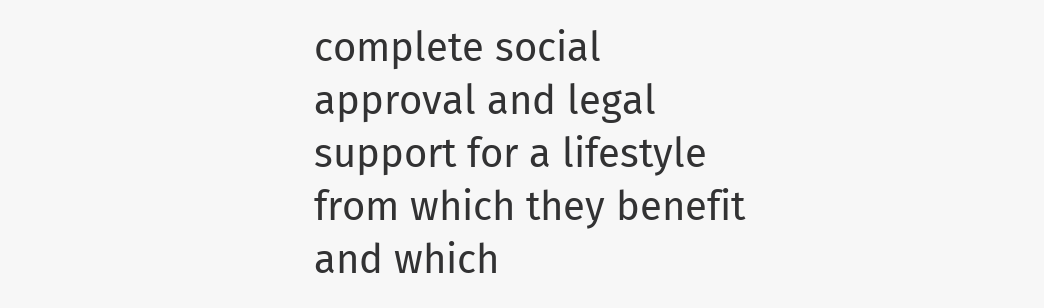complete social approval and legal support for a lifestyle from which they benefit and which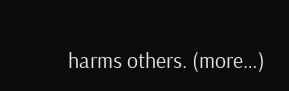harms others. (more…)